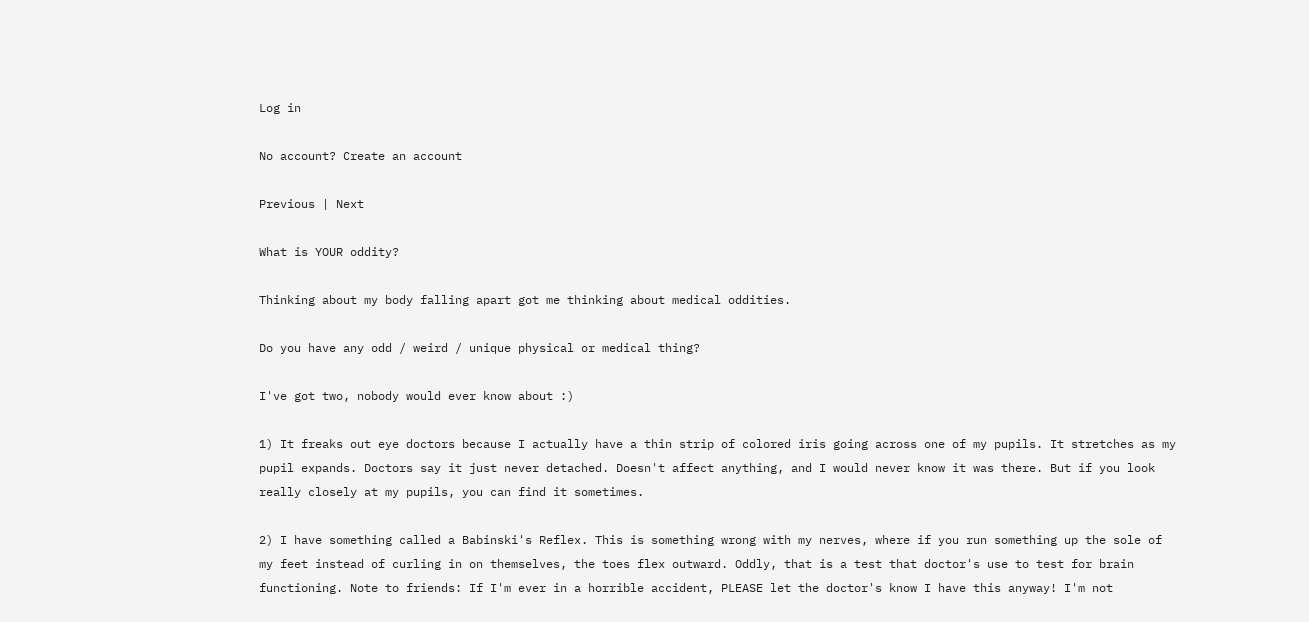Log in

No account? Create an account

Previous | Next

What is YOUR oddity?

Thinking about my body falling apart got me thinking about medical oddities.

Do you have any odd / weird / unique physical or medical thing?

I've got two, nobody would ever know about :)

1) It freaks out eye doctors because I actually have a thin strip of colored iris going across one of my pupils. It stretches as my pupil expands. Doctors say it just never detached. Doesn't affect anything, and I would never know it was there. But if you look really closely at my pupils, you can find it sometimes.

2) I have something called a Babinski's Reflex. This is something wrong with my nerves, where if you run something up the sole of my feet instead of curling in on themselves, the toes flex outward. Oddly, that is a test that doctor's use to test for brain functioning. Note to friends: If I'm ever in a horrible accident, PLEASE let the doctor's know I have this anyway! I'm not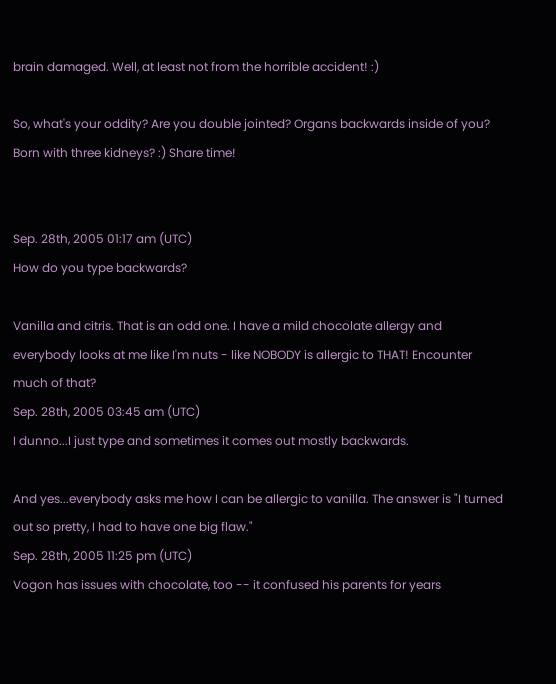brain damaged. Well, at least not from the horrible accident! :)

So, what's your oddity? Are you double jointed? Organs backwards inside of you? Born with three kidneys? :) Share time!


Sep. 28th, 2005 01:17 am (UTC)
How do you type backwards?

Vanilla and citris. That is an odd one. I have a mild chocolate allergy and everybody looks at me like I'm nuts - like NOBODY is allergic to THAT! Encounter much of that?
Sep. 28th, 2005 03:45 am (UTC)
I dunno...I just type and sometimes it comes out mostly backwards.

And yes...everybody asks me how I can be allergic to vanilla. The answer is "I turned out so pretty, I had to have one big flaw."
Sep. 28th, 2005 11:25 pm (UTC)
Vogon has issues with chocolate, too -- it confused his parents for years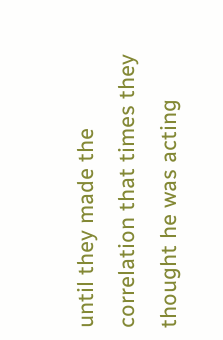until they made the correlation that times they thought he was acting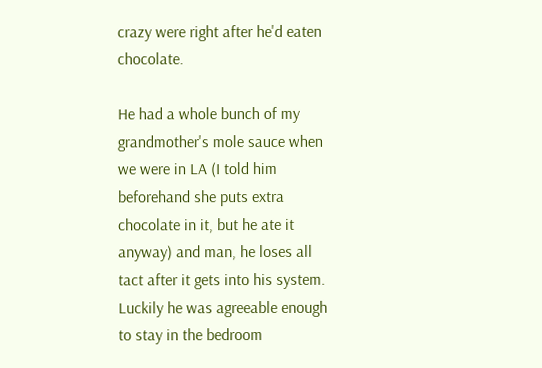crazy were right after he'd eaten chocolate.

He had a whole bunch of my grandmother's mole sauce when we were in LA (I told him beforehand she puts extra chocolate in it, but he ate it anyway) and man, he loses all tact after it gets into his system. Luckily he was agreeable enough to stay in the bedroom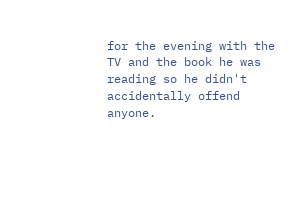for the evening with the TV and the book he was reading so he didn't accidentally offend anyone.